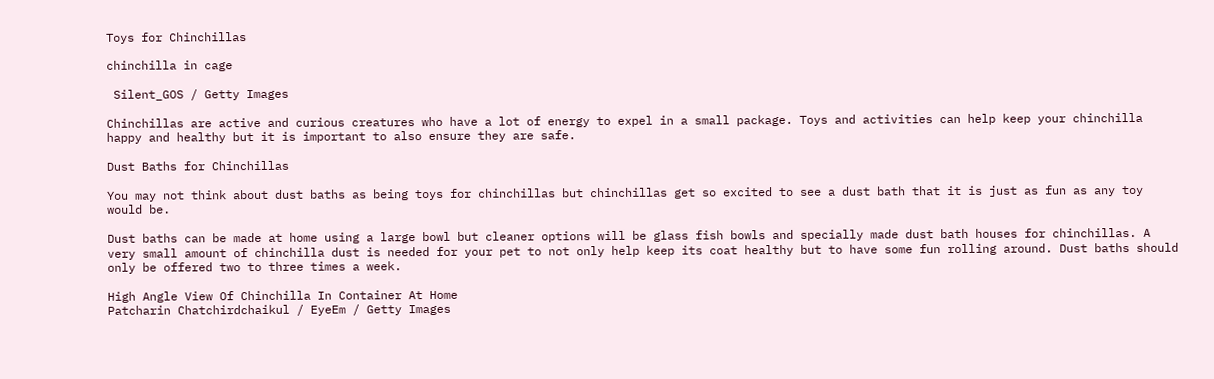Toys for Chinchillas

chinchilla in cage

 Silent_GOS / Getty Images

Chinchillas are active and curious creatures who have a lot of energy to expel in a small package. Toys and activities can help keep your chinchilla happy and healthy but it is important to also ensure they are safe.

Dust Baths for Chinchillas

You may not think about dust baths as being toys for chinchillas but chinchillas get so excited to see a dust bath that it is just as fun as any toy would be.

Dust baths can be made at home using a large bowl but cleaner options will be glass fish bowls and specially made dust bath houses for chinchillas. A very small amount of chinchilla dust is needed for your pet to not only help keep its coat healthy but to have some fun rolling around. Dust baths should only be offered two to three times a week.

High Angle View Of Chinchilla In Container At Home
Patcharin Chatchirdchaikul / EyeEm / Getty Images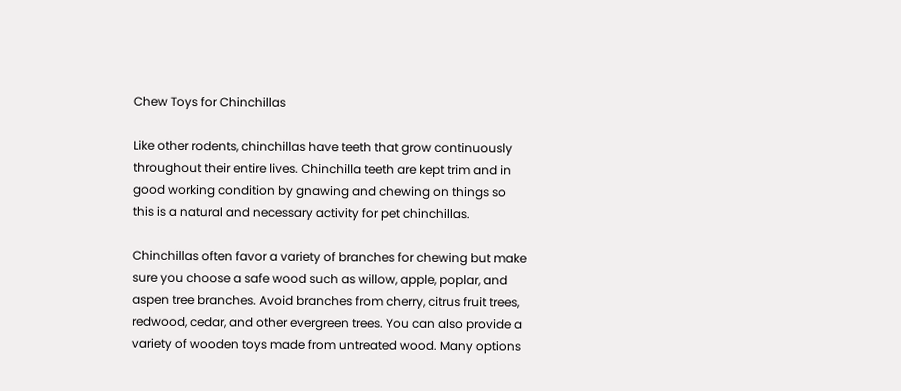Chew Toys for Chinchillas

Like other rodents, chinchillas have teeth that grow continuously throughout their entire lives. Chinchilla teeth are kept trim and in good working condition by gnawing and chewing on things so this is a natural and necessary activity for pet chinchillas.

Chinchillas often favor a variety of branches for chewing but make sure you choose a safe wood such as willow, apple, poplar, and aspen tree branches. Avoid branches from cherry, citrus fruit trees, redwood, cedar, and other evergreen trees. You can also provide a variety of wooden toys made from untreated wood. Many options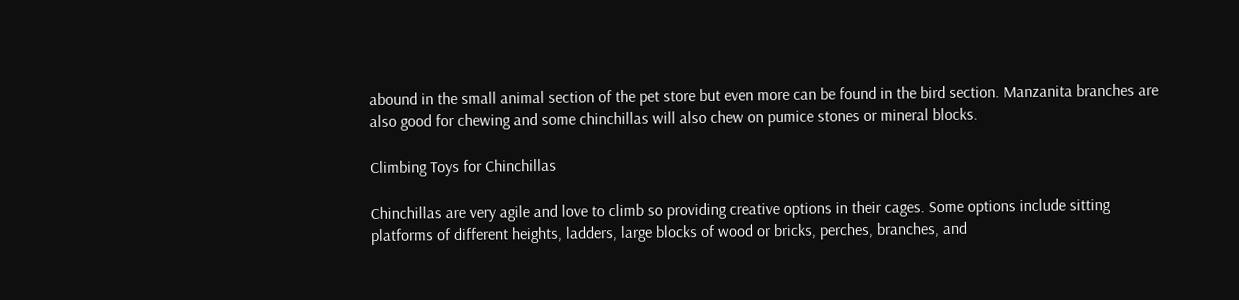abound in the small animal section of the pet store but even more can be found in the bird section. Manzanita branches are also good for chewing and some chinchillas will also chew on pumice stones or mineral blocks.

Climbing Toys for Chinchillas

Chinchillas are very agile and love to climb so providing creative options in their cages. Some options include sitting platforms of different heights, ladders, large blocks of wood or bricks, perches, branches, and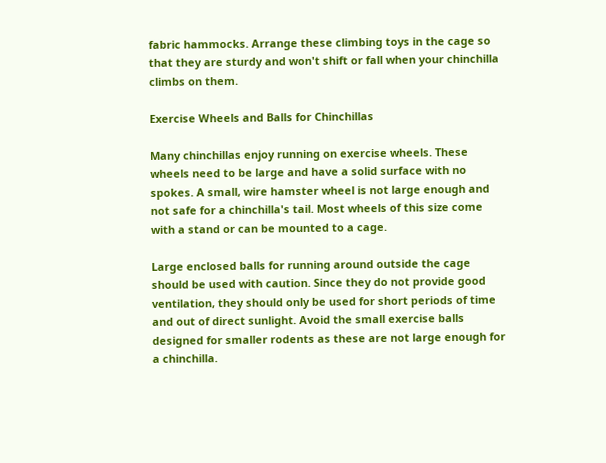fabric hammocks. Arrange these climbing toys in the cage so that they are sturdy and won't shift or fall when your chinchilla climbs on them.

Exercise Wheels and Balls for Chinchillas

Many chinchillas enjoy running on exercise wheels. These wheels need to be large and have a solid surface with no spokes. A small, wire hamster wheel is not large enough and not safe for a chinchilla's tail. Most wheels of this size come with a stand or can be mounted to a cage.

Large enclosed balls for running around outside the cage should be used with caution. Since they do not provide good ventilation, they should only be used for short periods of time and out of direct sunlight. Avoid the small exercise balls designed for smaller rodents as these are not large enough for a chinchilla.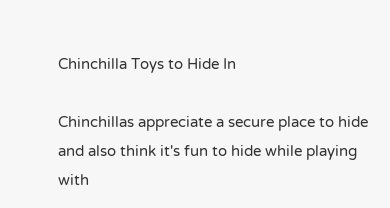Chinchilla Toys to Hide In

Chinchillas appreciate a secure place to hide and also think it's fun to hide while playing with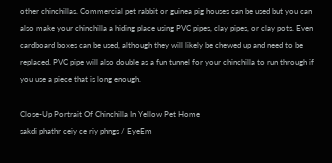other chinchillas. Commercial pet rabbit or guinea pig houses can be used but you can also make your chinchilla a hiding place using PVC pipes, clay pipes, or clay pots. Even cardboard boxes can be used, although they will likely be chewed up and need to be replaced. PVC pipe will also double as a fun tunnel for your chinchilla to run through if you use a piece that is long enough.

Close-Up Portrait Of Chinchilla In Yellow Pet Home
sakdi phathr ceiy ce riy phngs / EyeEm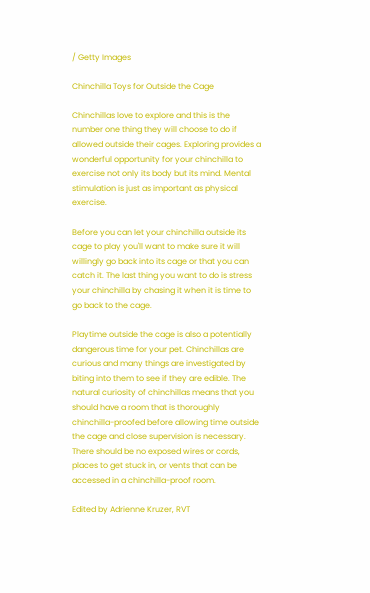/ Getty Images

Chinchilla Toys for Outside the Cage

Chinchillas love to explore and this is the number one thing they will choose to do if allowed outside their cages. Exploring provides a wonderful opportunity for your chinchilla to exercise not only its body but its mind. Mental stimulation is just as important as physical exercise.

Before you can let your chinchilla outside its cage to play you'll want to make sure it will willingly go back into its cage or that you can catch it. The last thing you want to do is stress your chinchilla by chasing it when it is time to go back to the cage.

Playtime outside the cage is also a potentially dangerous time for your pet. Chinchillas are curious and many things are investigated by biting into them to see if they are edible. The natural curiosity of chinchillas means that you should have a room that is thoroughly chinchilla-proofed before allowing time outside the cage and close supervision is necessary. There should be no exposed wires or cords, places to get stuck in, or vents that can be accessed in a chinchilla-proof room.

Edited by Adrienne Kruzer, RVT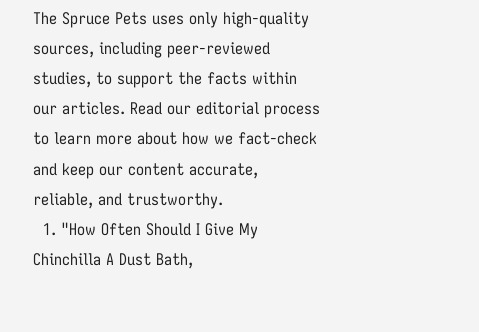The Spruce Pets uses only high-quality sources, including peer-reviewed studies, to support the facts within our articles. Read our editorial process to learn more about how we fact-check and keep our content accurate, reliable, and trustworthy.
  1. "How Often Should I Give My Chinchilla A Dust Bath,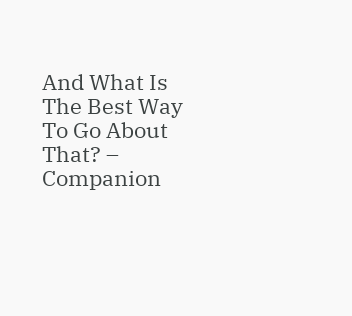And What Is The Best Way To Go About That? – Companion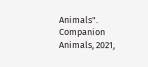Animals". Companion Animals, 2021,